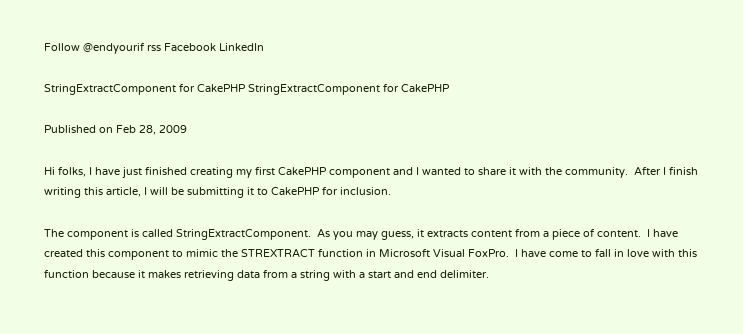Follow @endyourif rss Facebook LinkedIn

StringExtractComponent for CakePHP StringExtractComponent for CakePHP

Published on Feb 28, 2009

Hi folks, I have just finished creating my first CakePHP component and I wanted to share it with the community.  After I finish writing this article, I will be submitting it to CakePHP for inclusion.

The component is called StringExtractComponent.  As you may guess, it extracts content from a piece of content.  I have created this component to mimic the STREXTRACT function in Microsoft Visual FoxPro.  I have come to fall in love with this function because it makes retrieving data from a string with a start and end delimiter.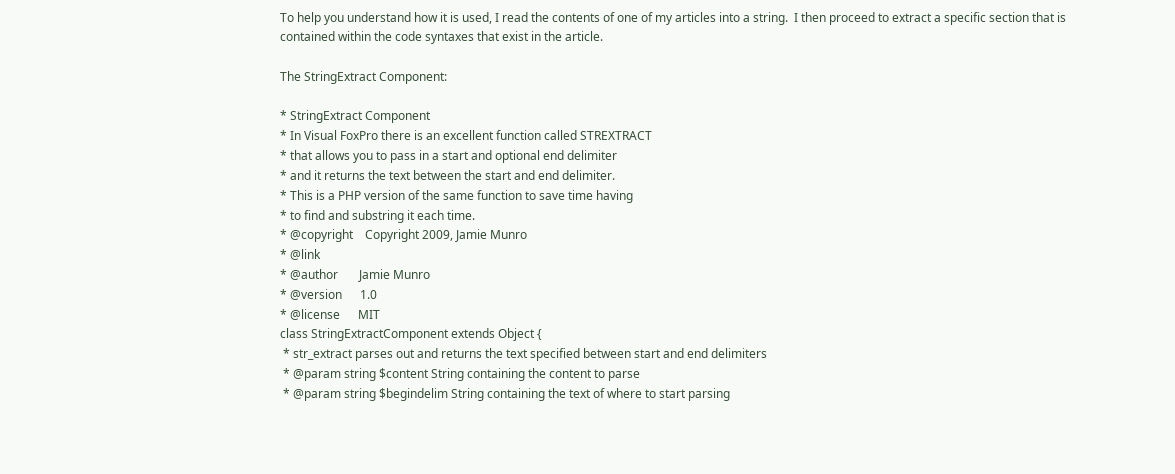To help you understand how it is used, I read the contents of one of my articles into a string.  I then proceed to extract a specific section that is contained within the code syntaxes that exist in the article.

The StringExtract Component:

* StringExtract Component
* In Visual FoxPro there is an excellent function called STREXTRACT
* that allows you to pass in a start and optional end delimiter
* and it returns the text between the start and end delimiter.
* This is a PHP version of the same function to save time having
* to find and substring it each time.
* @copyright    Copyright 2009, Jamie Munro
* @link
* @author       Jamie Munro
* @version      1.0
* @license      MIT
class StringExtractComponent extends Object {
 * str_extract parses out and returns the text specified between start and end delimiters
 * @param string $content String containing the content to parse
 * @param string $begindelim String containing the text of where to start parsing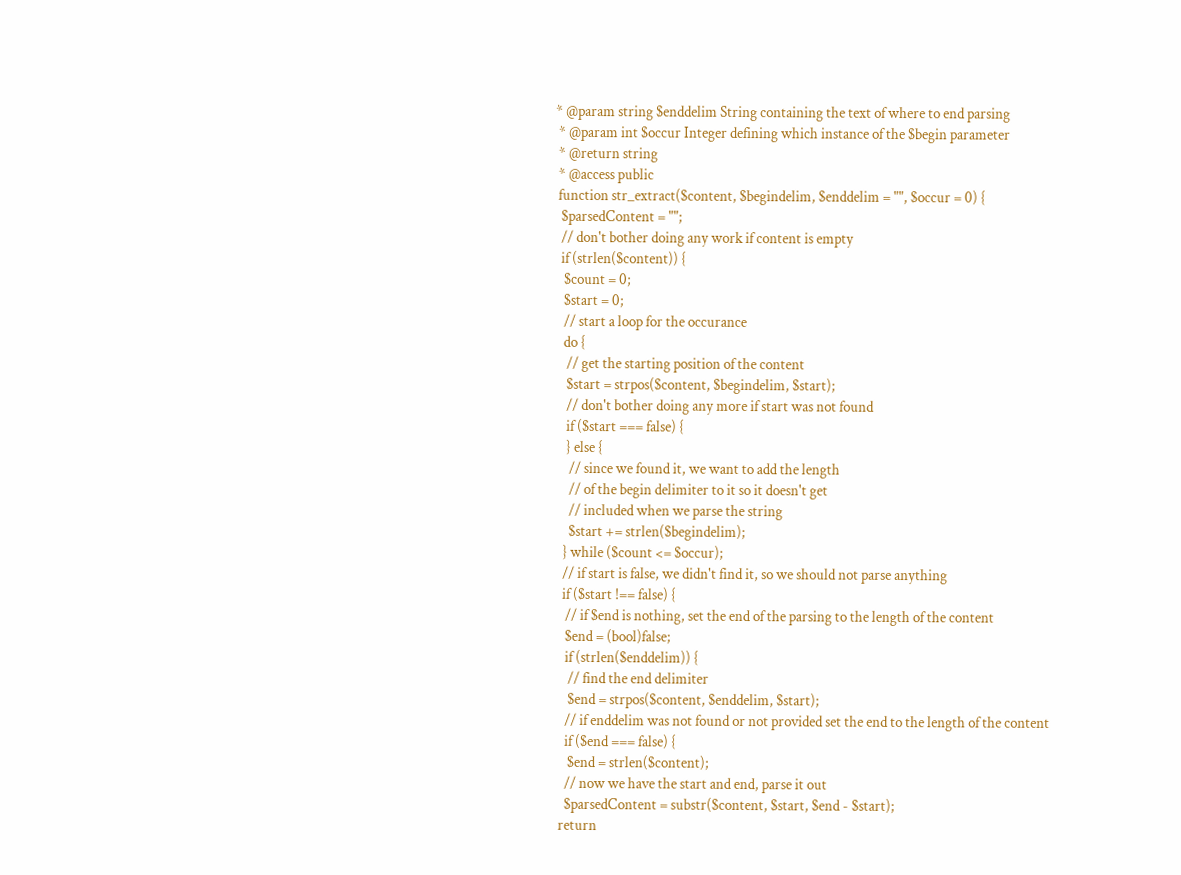* @param string $enddelim String containing the text of where to end parsing
 * @param int $occur Integer defining which instance of the $begin parameter
 * @return string
 * @access public
 function str_extract($content, $begindelim, $enddelim = "", $occur = 0) {
  $parsedContent = "";
  // don't bother doing any work if content is empty
  if (strlen($content)) {
   $count = 0;
   $start = 0;
   // start a loop for the occurance
   do {
    // get the starting position of the content
    $start = strpos($content, $begindelim, $start);
    // don't bother doing any more if start was not found
    if ($start === false) {
    } else {
     // since we found it, we want to add the length
     // of the begin delimiter to it so it doesn't get
     // included when we parse the string
     $start += strlen($begindelim);
   } while ($count <= $occur);
   // if start is false, we didn't find it, so we should not parse anything
   if ($start !== false) {
    // if $end is nothing, set the end of the parsing to the length of the content
    $end = (bool)false;
    if (strlen($enddelim)) {
     // find the end delimiter
     $end = strpos($content, $enddelim, $start);
    // if enddelim was not found or not provided set the end to the length of the content
    if ($end === false) {
     $end = strlen($content);
    // now we have the start and end, parse it out
    $parsedContent = substr($content, $start, $end - $start);
  return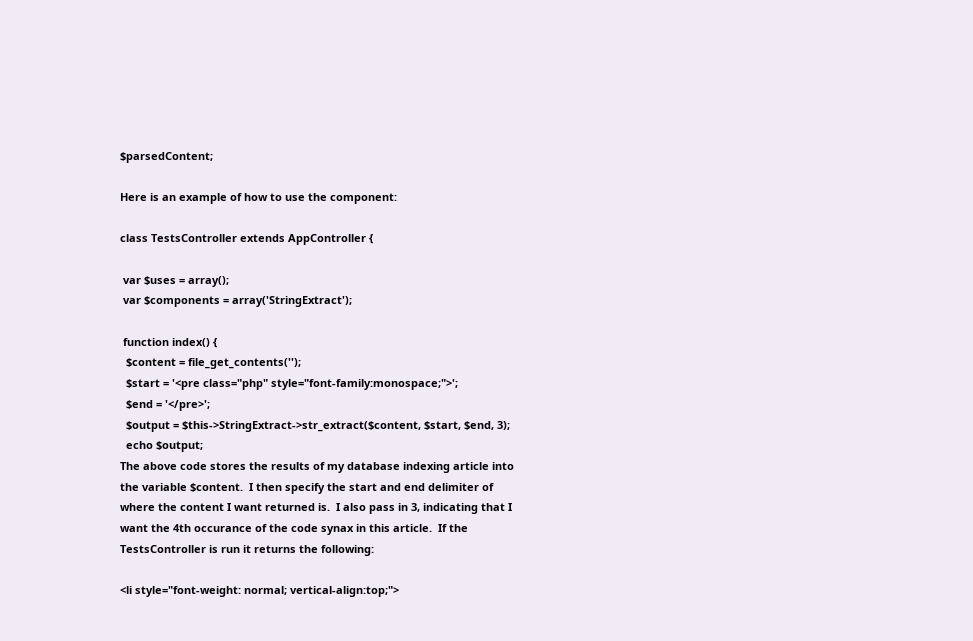$parsedContent;

Here is an example of how to use the component:

class TestsController extends AppController {

 var $uses = array();
 var $components = array('StringExtract');

 function index() {
  $content = file_get_contents('');
  $start = '<pre class="php" style="font-family:monospace;">';
  $end = '</pre>';
  $output = $this->StringExtract->str_extract($content, $start, $end, 3);
  echo $output;
The above code stores the results of my database indexing article into the variable $content.  I then specify the start and end delimiter of where the content I want returned is.  I also pass in 3, indicating that I want the 4th occurance of the code synax in this article.  If the TestsController is run it returns the following:

<li style="font-weight: normal; vertical-align:top;">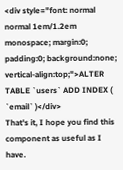<div style="font: normal normal 1em/1.2em monospace; margin:0; padding:0; background:none; vertical-align:top;">ALTER TABLE `users` ADD INDEX ( `email` )</div>
That's it, I hope you find this component as useful as I have.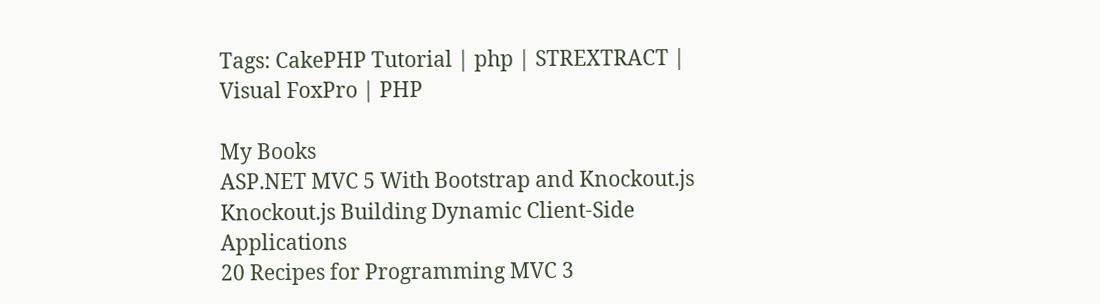Tags: CakePHP Tutorial | php | STREXTRACT | Visual FoxPro | PHP

My Books
ASP.NET MVC 5 With Bootstrap and Knockout.js
Knockout.js Building Dynamic Client-Side Applications
20 Recipes for Programming MVC 3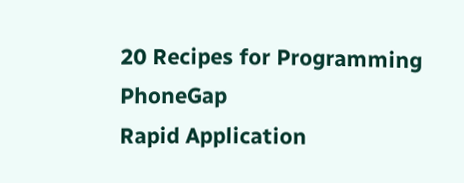20 Recipes for Programming PhoneGap
Rapid Application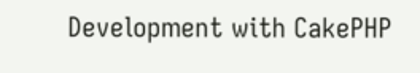Development with CakePHP